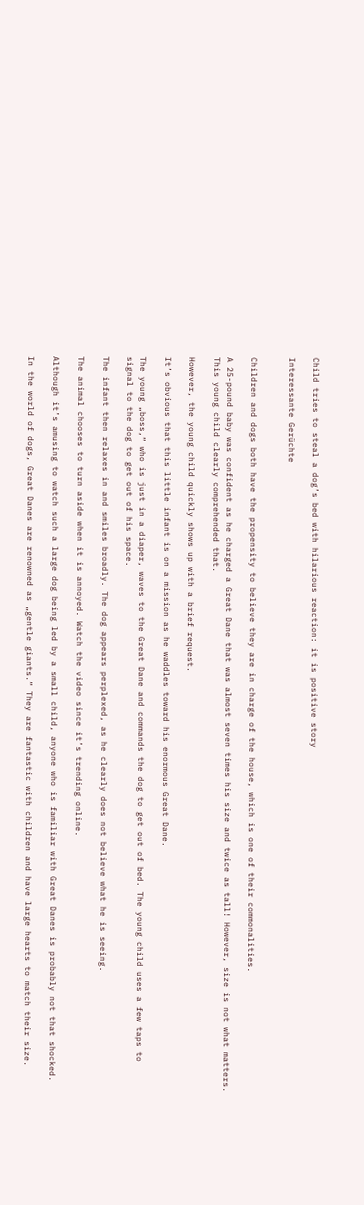Child tries to steal a dog’s bed with hilarious reaction: it is positive story

Interessante Gerüchte


Children and dogs both have the propensity to believe they are in charge of the house, which is one of their commonalities.

A 25-pound baby was confident as he charged a Great Dane that was almost seven times his size and twice as tall! However, size is not what matters. This young child clearly comprehended that.

However, the young child quickly shows up with a brief request.

It’s obvious that this little infant is on a mission as he waddles toward his enormous Great Dane.

The young „boss,“ who is just in a diaper, waves to the Great Dane and commands the dog to get out of bed. The young child uses a few taps to signal to the dog to get out of his space.

The infant then relaxes in and smiles broadly. The dog appears perplexed, as he clearly does not believe what he is seeing.

The animal chooses to turn aside when it is annoyed. Watch the video since it’s trending online.

Although it’s amusing to watch such a large dog being led by a small child, anyone who is familiar with Great Danes is probably not that shocked.

In the world of dogs, Great Danes are renowned as „gentle giants.“ They are fantastic with children and have large hearts to match their size.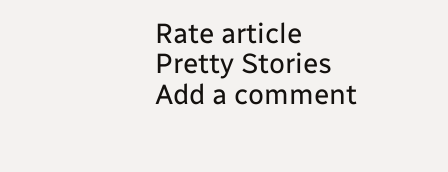Rate article
Pretty Stories
Add a comment